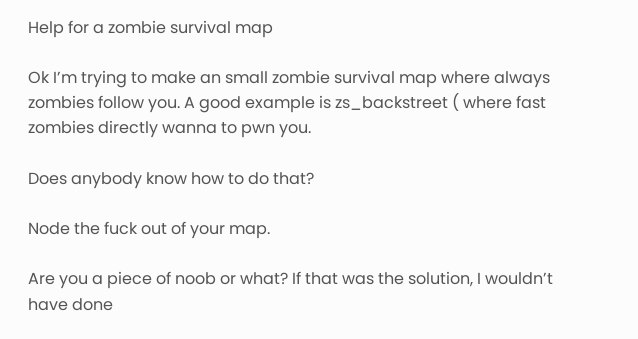Help for a zombie survival map

Ok I’m trying to make an small zombie survival map where always zombies follow you. A good example is zs_backstreet ( where fast zombies directly wanna to pwn you.

Does anybody know how to do that?

Node the fuck out of your map.

Are you a piece of noob or what? If that was the solution, I wouldn’t have done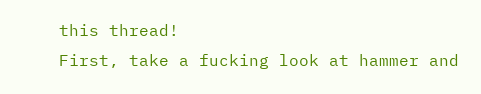this thread!
First, take a fucking look at hammer and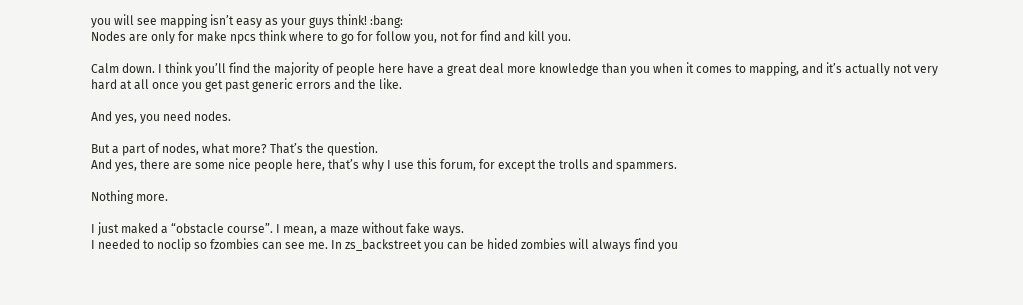you will see mapping isn’t easy as your guys think! :bang:
Nodes are only for make npcs think where to go for follow you, not for find and kill you.

Calm down. I think you’ll find the majority of people here have a great deal more knowledge than you when it comes to mapping, and it’s actually not very hard at all once you get past generic errors and the like.

And yes, you need nodes.

But a part of nodes, what more? That’s the question.
And yes, there are some nice people here, that’s why I use this forum, for except the trolls and spammers.

Nothing more.

I just maked a “obstacle course”. I mean, a maze without fake ways.
I needed to noclip so fzombies can see me. In zs_backstreet you can be hided zombies will always find you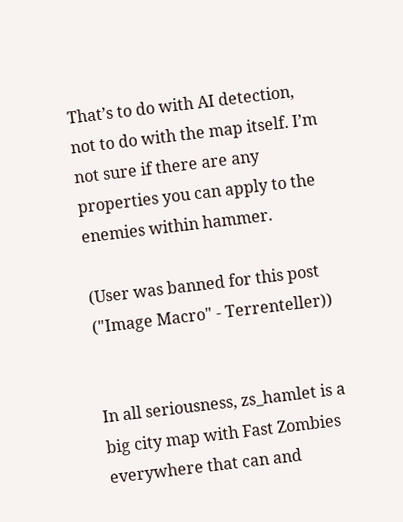That’s to do with AI detection, not to do with the map itself. I’m not sure if there are any properties you can apply to the enemies within hammer.

(User was banned for this post ("Image Macro" - Terrenteller))


In all seriousness, zs_hamlet is a big city map with Fast Zombies everywhere that can and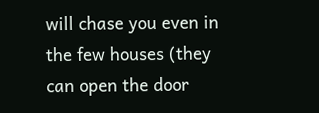will chase you even in the few houses (they can open the door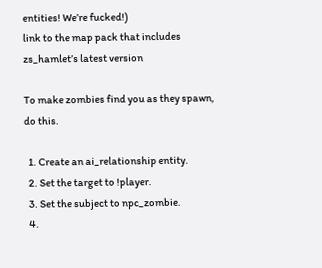entities! We’re fucked!)
link to the map pack that includes zs_hamlet’s latest version

To make zombies find you as they spawn, do this.

  1. Create an ai_relationship entity.
  2. Set the target to !player.
  3. Set the subject to npc_zombie.
  4.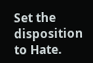Set the disposition to Hate.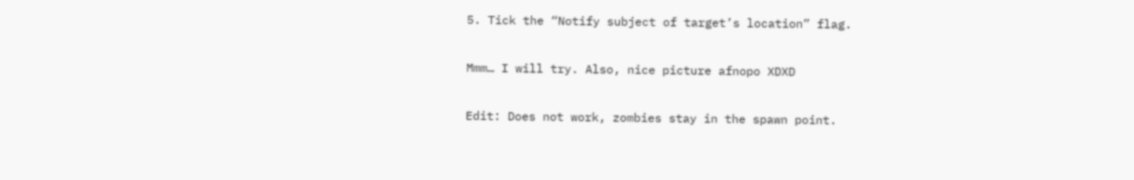5. Tick the “Notify subject of target’s location” flag.

Mmm… I will try. Also, nice picture afnopo XDXD

Edit: Does not work, zombies stay in the spawn point.